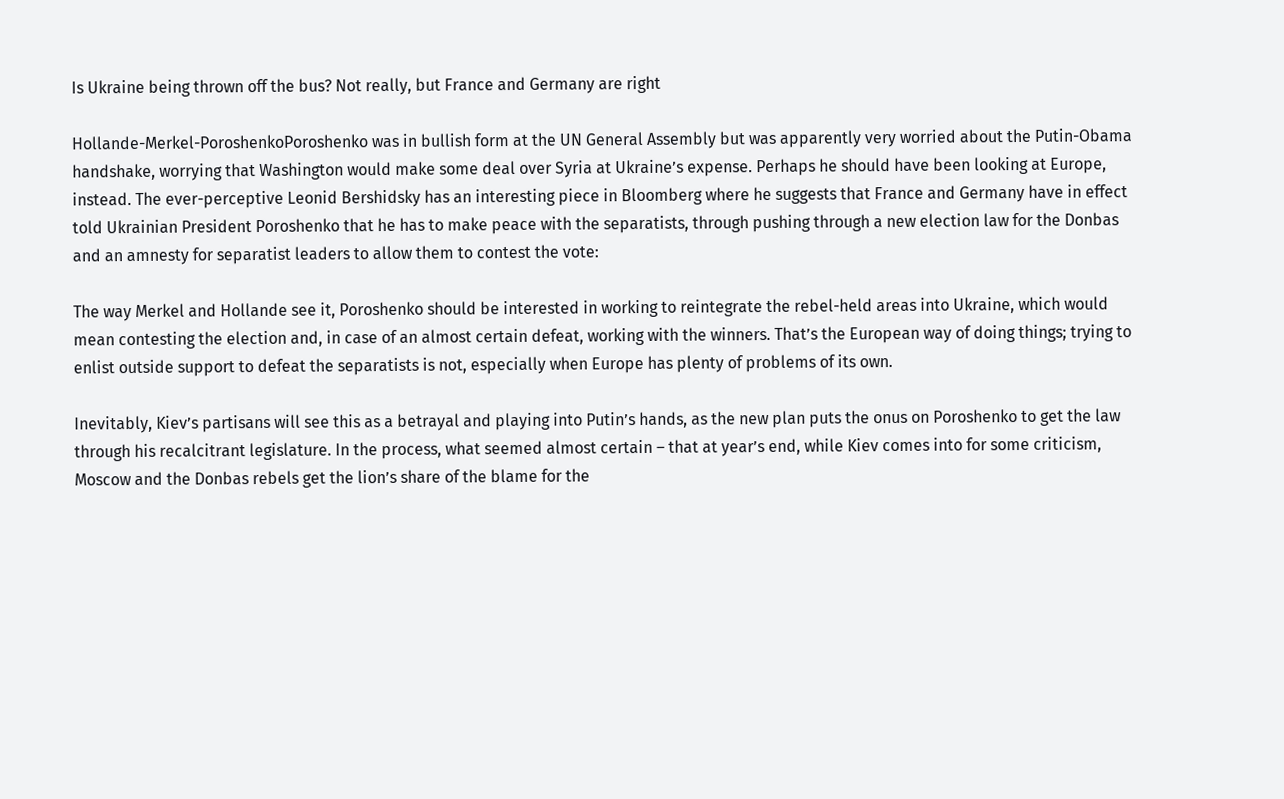Is Ukraine being thrown off the bus? Not really, but France and Germany are right

Hollande-Merkel-PoroshenkoPoroshenko was in bullish form at the UN General Assembly but was apparently very worried about the Putin-Obama handshake, worrying that Washington would make some deal over Syria at Ukraine’s expense. Perhaps he should have been looking at Europe, instead. The ever-perceptive Leonid Bershidsky has an interesting piece in Bloomberg where he suggests that France and Germany have in effect told Ukrainian President Poroshenko that he has to make peace with the separatists, through pushing through a new election law for the Donbas and an amnesty for separatist leaders to allow them to contest the vote:

The way Merkel and Hollande see it, Poroshenko should be interested in working to reintegrate the rebel-held areas into Ukraine, which would mean contesting the election and, in case of an almost certain defeat, working with the winners. That’s the European way of doing things; trying to enlist outside support to defeat the separatists is not, especially when Europe has plenty of problems of its own.

Inevitably, Kiev’s partisans will see this as a betrayal and playing into Putin’s hands, as the new plan puts the onus on Poroshenko to get the law through his recalcitrant legislature. In the process, what seemed almost certain – that at year’s end, while Kiev comes into for some criticism, Moscow and the Donbas rebels get the lion’s share of the blame for the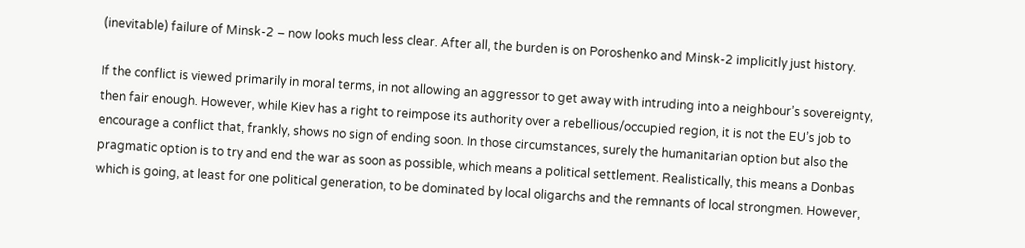(inevitable) failure of Minsk-2 – now looks much less clear. After all, the burden is on Poroshenko and Minsk-2 implicitly just history.

If the conflict is viewed primarily in moral terms, in not allowing an aggressor to get away with intruding into a neighbour’s sovereignty, then fair enough. However, while Kiev has a right to reimpose its authority over a rebellious/occupied region, it is not the EU’s job to encourage a conflict that, frankly, shows no sign of ending soon. In those circumstances, surely the humanitarian option but also the pragmatic option is to try and end the war as soon as possible, which means a political settlement. Realistically, this means a Donbas which is going, at least for one political generation, to be dominated by local oligarchs and the remnants of local strongmen. However,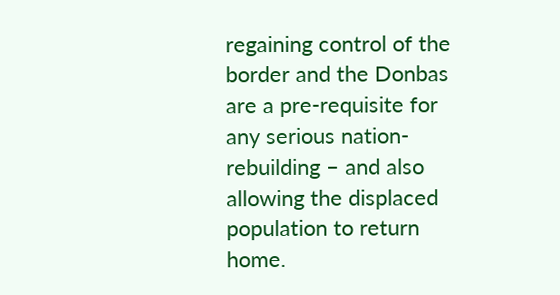regaining control of the border and the Donbas are a pre-requisite for any serious nation-rebuilding – and also allowing the displaced population to return home.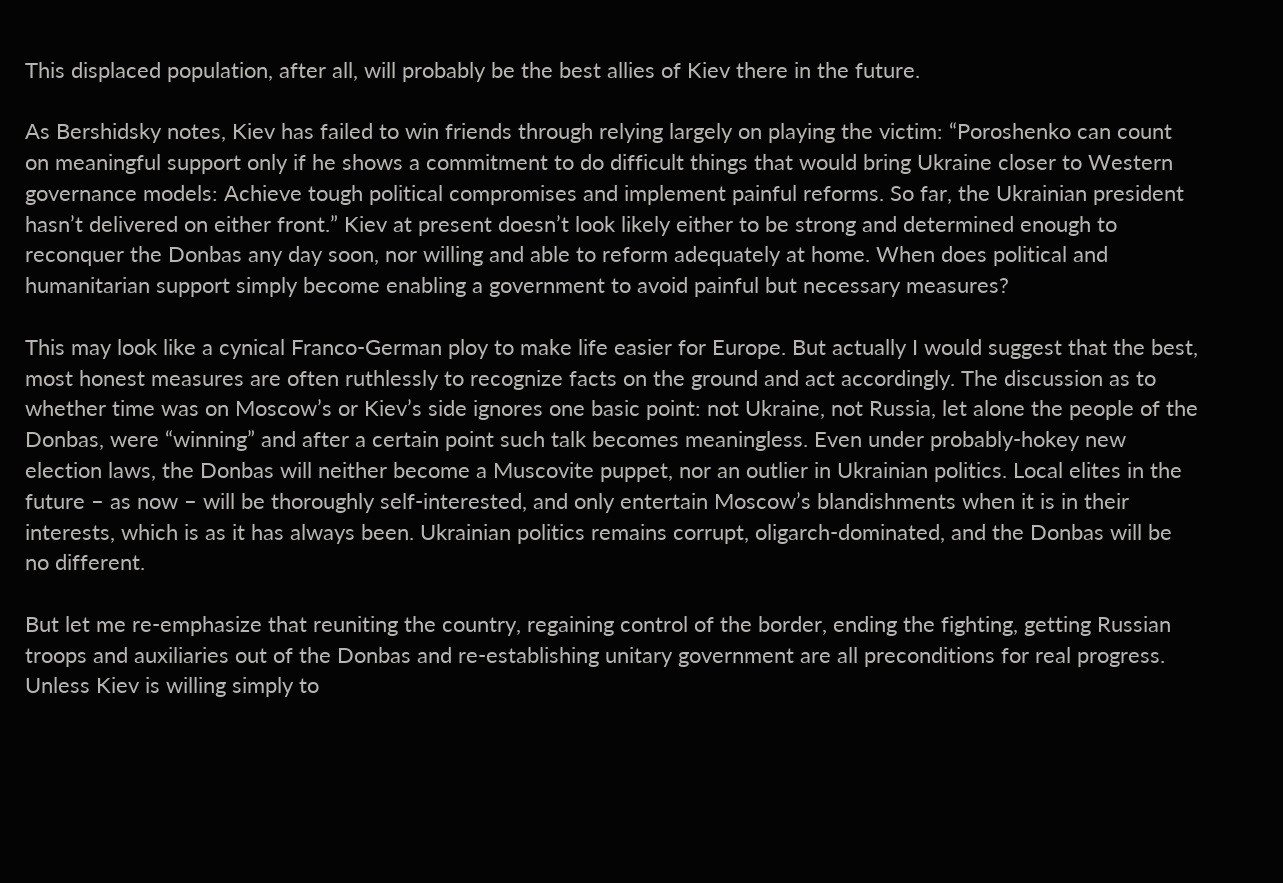This displaced population, after all, will probably be the best allies of Kiev there in the future.

As Bershidsky notes, Kiev has failed to win friends through relying largely on playing the victim: “Poroshenko can count on meaningful support only if he shows a commitment to do difficult things that would bring Ukraine closer to Western governance models: Achieve tough political compromises and implement painful reforms. So far, the Ukrainian president hasn’t delivered on either front.” Kiev at present doesn’t look likely either to be strong and determined enough to reconquer the Donbas any day soon, nor willing and able to reform adequately at home. When does political and humanitarian support simply become enabling a government to avoid painful but necessary measures?

This may look like a cynical Franco-German ploy to make life easier for Europe. But actually I would suggest that the best, most honest measures are often ruthlessly to recognize facts on the ground and act accordingly. The discussion as to whether time was on Moscow’s or Kiev’s side ignores one basic point: not Ukraine, not Russia, let alone the people of the Donbas, were “winning” and after a certain point such talk becomes meaningless. Even under probably-hokey new election laws, the Donbas will neither become a Muscovite puppet, nor an outlier in Ukrainian politics. Local elites in the future – as now – will be thoroughly self-interested, and only entertain Moscow’s blandishments when it is in their interests, which is as it has always been. Ukrainian politics remains corrupt, oligarch-dominated, and the Donbas will be no different.

But let me re-emphasize that reuniting the country, regaining control of the border, ending the fighting, getting Russian troops and auxiliaries out of the Donbas and re-establishing unitary government are all preconditions for real progress. Unless Kiev is willing simply to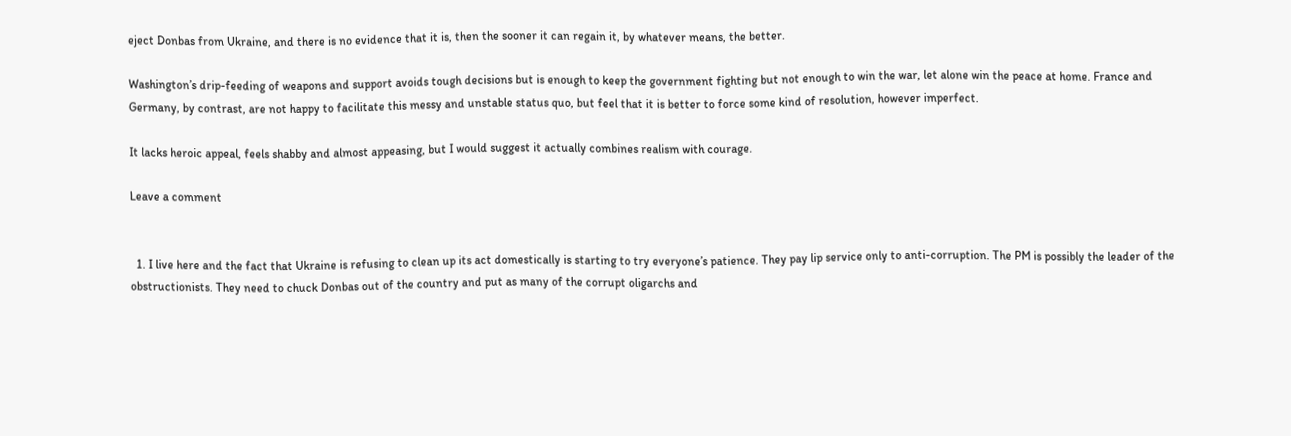eject Donbas from Ukraine, and there is no evidence that it is, then the sooner it can regain it, by whatever means, the better.

Washington’s drip-feeding of weapons and support avoids tough decisions but is enough to keep the government fighting but not enough to win the war, let alone win the peace at home. France and Germany, by contrast, are not happy to facilitate this messy and unstable status quo, but feel that it is better to force some kind of resolution, however imperfect.

It lacks heroic appeal, feels shabby and almost appeasing, but I would suggest it actually combines realism with courage.

Leave a comment


  1. I live here and the fact that Ukraine is refusing to clean up its act domestically is starting to try everyone’s patience. They pay lip service only to anti-corruption. The PM is possibly the leader of the obstructionists. They need to chuck Donbas out of the country and put as many of the corrupt oligarchs and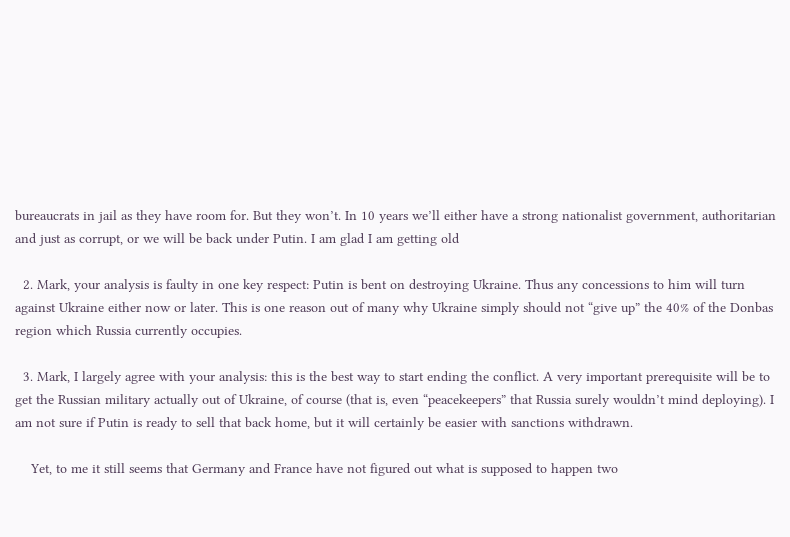bureaucrats in jail as they have room for. But they won’t. In 10 years we’ll either have a strong nationalist government, authoritarian and just as corrupt, or we will be back under Putin. I am glad I am getting old

  2. Mark, your analysis is faulty in one key respect: Putin is bent on destroying Ukraine. Thus any concessions to him will turn against Ukraine either now or later. This is one reason out of many why Ukraine simply should not “give up” the 40% of the Donbas region which Russia currently occupies.

  3. Mark, I largely agree with your analysis: this is the best way to start ending the conflict. A very important prerequisite will be to get the Russian military actually out of Ukraine, of course (that is, even “peacekeepers” that Russia surely wouldn’t mind deploying). I am not sure if Putin is ready to sell that back home, but it will certainly be easier with sanctions withdrawn.

    Yet, to me it still seems that Germany and France have not figured out what is supposed to happen two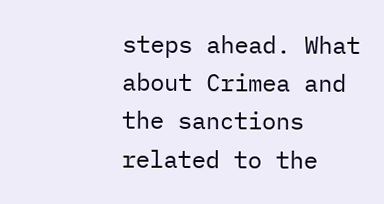steps ahead. What about Crimea and the sanctions related to the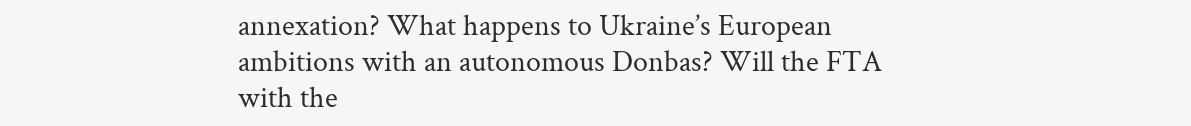annexation? What happens to Ukraine’s European ambitions with an autonomous Donbas? Will the FTA with the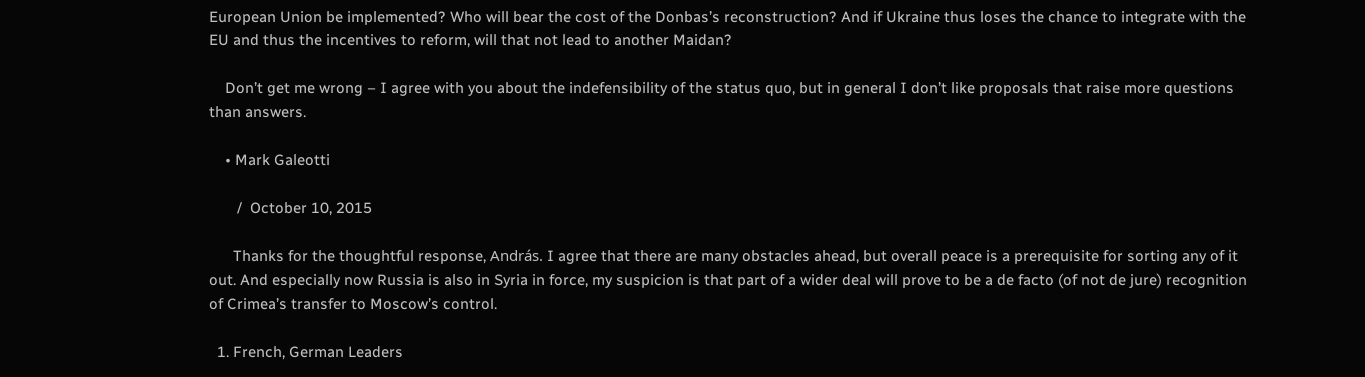European Union be implemented? Who will bear the cost of the Donbas’s reconstruction? And if Ukraine thus loses the chance to integrate with the EU and thus the incentives to reform, will that not lead to another Maidan?

    Don’t get me wrong – I agree with you about the indefensibility of the status quo, but in general I don’t like proposals that raise more questions than answers.

    • Mark Galeotti

       /  October 10, 2015

      Thanks for the thoughtful response, András. I agree that there are many obstacles ahead, but overall peace is a prerequisite for sorting any of it out. And especially now Russia is also in Syria in force, my suspicion is that part of a wider deal will prove to be a de facto (of not de jure) recognition of Crimea’s transfer to Moscow’s control.

  1. French, German Leaders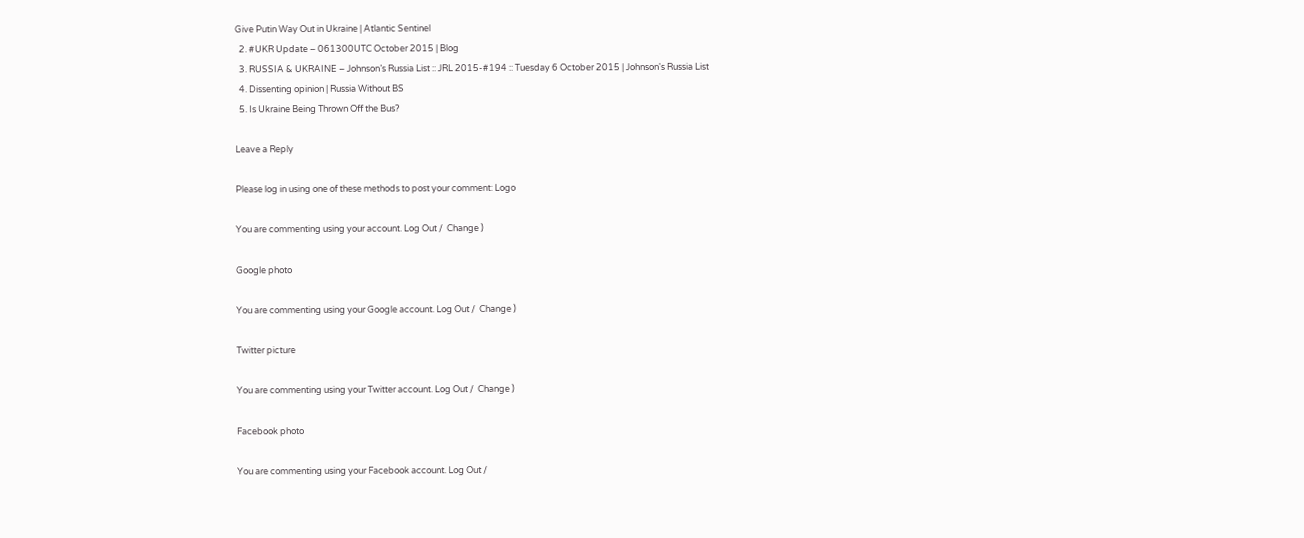Give Putin Way Out in Ukraine | Atlantic Sentinel
  2. #UKR Update – 061300UTC October 2015 | Blog
  3. RUSSIA & UKRAINE – Johnson’s Russia List :: JRL 2015-#194 :: Tuesday 6 October 2015 | Johnson's Russia List
  4. Dissenting opinion | Russia Without BS
  5. Is Ukraine Being Thrown Off the Bus?

Leave a Reply

Please log in using one of these methods to post your comment: Logo

You are commenting using your account. Log Out /  Change )

Google photo

You are commenting using your Google account. Log Out /  Change )

Twitter picture

You are commenting using your Twitter account. Log Out /  Change )

Facebook photo

You are commenting using your Facebook account. Log Out /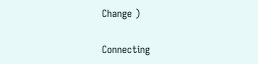Change )

Connecting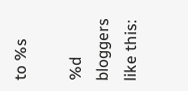to %s

%d bloggers like this: